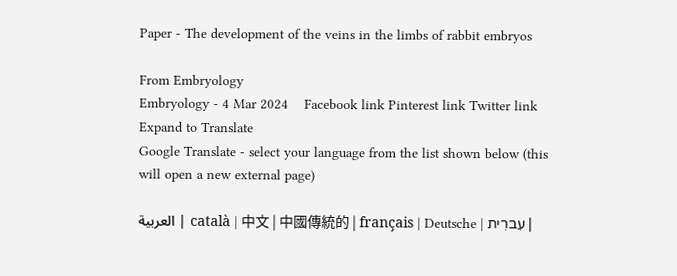Paper - The development of the veins in the limbs of rabbit embryos

From Embryology
Embryology - 4 Mar 2024    Facebook link Pinterest link Twitter link  Expand to Translate
Google Translate - select your language from the list shown below (this will open a new external page)

العربية | català | 中文 | 中國傳統的 | français | Deutsche | עִברִית |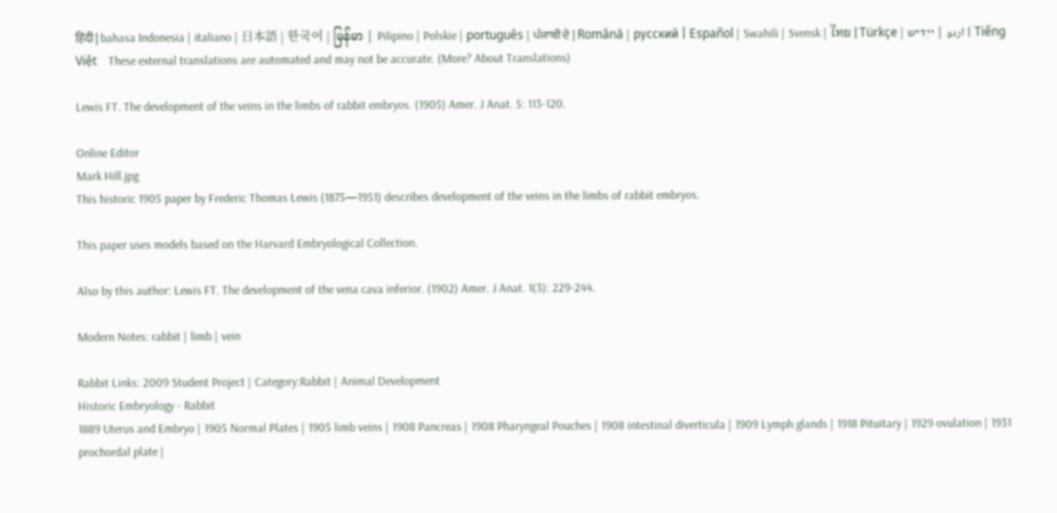हिंदी | bahasa Indonesia | italiano | 日本語 | 한국어 | မြန်မာ | Pilipino | Polskie | português | ਪੰਜਾਬੀ ਦੇ | Română | русский | Español | Swahili | Svensk | ไทย | Türkçe | اردو | ייִדיש | Tiếng Việt    These external translations are automated and may not be accurate. (More? About Translations)

Lewis FT. The development of the veins in the limbs of rabbit embryos. (1905) Amer. J Anat. 5: 113-120.

Online Editor
Mark Hill.jpg
This historic 1905 paper by Frederic Thomas Lewis (1875—1951) describes development of the veins in the limbs of rabbit embryos.

This paper uses models based on the Harvard Embryological Collection.

Also by this author: Lewis FT. The development of the vena cava inferior. (1902) Amer. J Anat. 1(3): 229-244.

Modern Notes: rabbit | limb | vein

Rabbit Links: 2009 Student Project | Category:Rabbit | Animal Development
Historic Embryology - Rabbit
1889 Uterus and Embryo | 1905 Normal Plates | 1905 limb veins | 1908 Pancreas | 1908 Pharyngeal Pouches | 1908 intestinal diverticula | 1909 Lymph glands | 1918 Pituitary | 1929 ovulation | 1931 prochordal plate |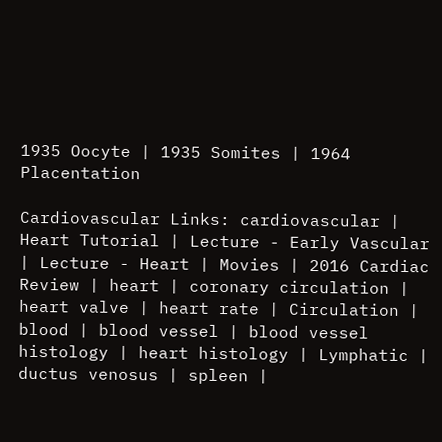1935 Oocyte | 1935 Somites | 1964 Placentation

Cardiovascular Links: cardiovascular | Heart Tutorial | Lecture - Early Vascular | Lecture - Heart | Movies | 2016 Cardiac Review | heart | coronary circulation | heart valve | heart rate | Circulation | blood | blood vessel | blood vessel histology | heart histology | Lymphatic | ductus venosus | spleen |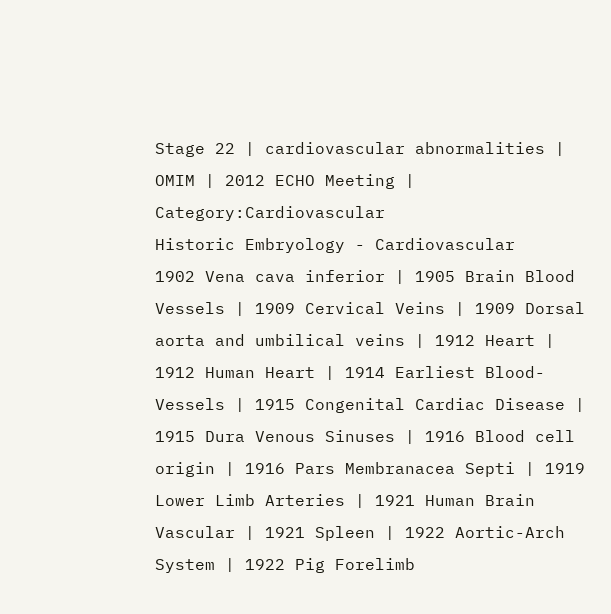Stage 22 | cardiovascular abnormalities | OMIM | 2012 ECHO Meeting | Category:Cardiovascular
Historic Embryology - Cardiovascular
1902 Vena cava inferior | 1905 Brain Blood Vessels | 1909 Cervical Veins | 1909 Dorsal aorta and umbilical veins | 1912 Heart | 1912 Human Heart | 1914 Earliest Blood-Vessels | 1915 Congenital Cardiac Disease | 1915 Dura Venous Sinuses | 1916 Blood cell origin | 1916 Pars Membranacea Septi | 1919 Lower Limb Arteries | 1921 Human Brain Vascular | 1921 Spleen | 1922 Aortic-Arch System | 1922 Pig Forelimb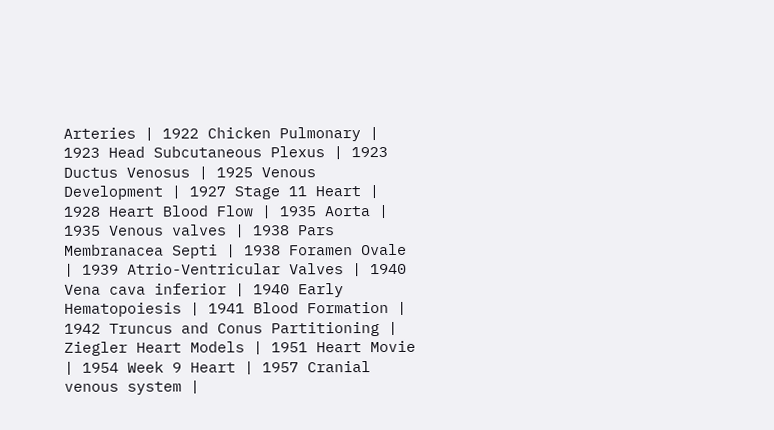Arteries | 1922 Chicken Pulmonary | 1923 Head Subcutaneous Plexus | 1923 Ductus Venosus | 1925 Venous Development | 1927 Stage 11 Heart | 1928 Heart Blood Flow | 1935 Aorta | 1935 Venous valves | 1938 Pars Membranacea Septi | 1938 Foramen Ovale | 1939 Atrio-Ventricular Valves | 1940 Vena cava inferior | 1940 Early Hematopoiesis | 1941 Blood Formation | 1942 Truncus and Conus Partitioning | Ziegler Heart Models | 1951 Heart Movie | 1954 Week 9 Heart | 1957 Cranial venous system |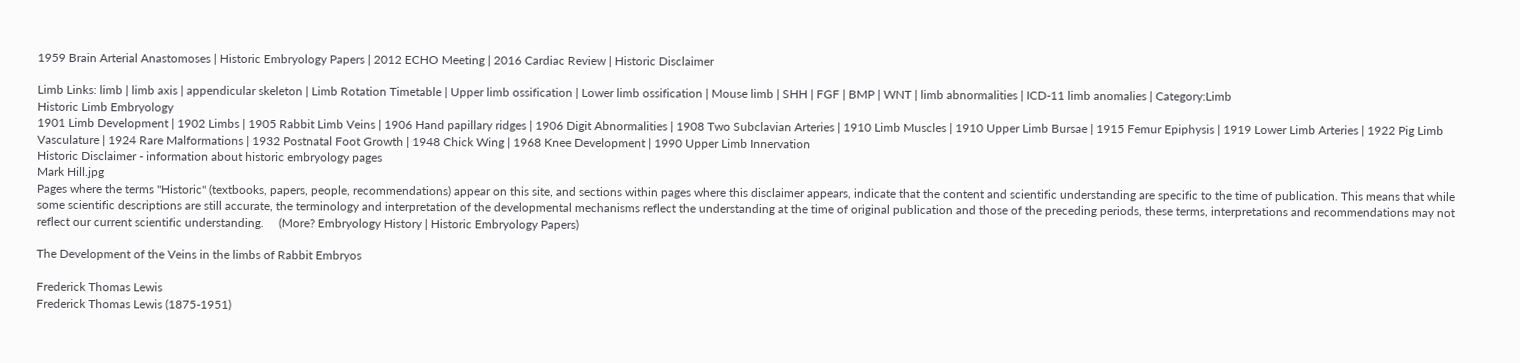1959 Brain Arterial Anastomoses | Historic Embryology Papers | 2012 ECHO Meeting | 2016 Cardiac Review | Historic Disclaimer

Limb Links: limb | limb axis | appendicular skeleton | Limb Rotation Timetable | Upper limb ossification | Lower limb ossification | Mouse limb | SHH | FGF | BMP | WNT | limb abnormalities | ICD-11 limb anomalies | Category:Limb
Historic Limb Embryology
1901 Limb Development | 1902 Limbs | 1905 Rabbit Limb Veins | 1906 Hand papillary ridges | 1906 Digit Abnormalities | 1908 Two Subclavian Arteries | 1910 Limb Muscles | 1910 Upper Limb Bursae | 1915 Femur Epiphysis | 1919 Lower Limb Arteries | 1922 Pig Limb Vasculature | 1924 Rare Malformations | 1932 Postnatal Foot Growth | 1948 Chick Wing | 1968 Knee Development | 1990 Upper Limb Innervation
Historic Disclaimer - information about historic embryology pages
Mark Hill.jpg
Pages where the terms "Historic" (textbooks, papers, people, recommendations) appear on this site, and sections within pages where this disclaimer appears, indicate that the content and scientific understanding are specific to the time of publication. This means that while some scientific descriptions are still accurate, the terminology and interpretation of the developmental mechanisms reflect the understanding at the time of original publication and those of the preceding periods, these terms, interpretations and recommendations may not reflect our current scientific understanding.     (More? Embryology History | Historic Embryology Papers)

The Development of the Veins in the limbs of Rabbit Embryos

Frederick Thomas Lewis
Frederick Thomas Lewis (1875-1951)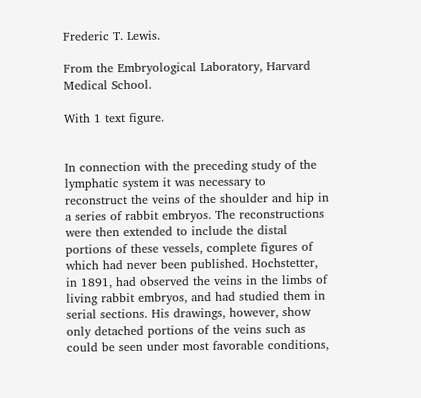Frederic T. Lewis.

From the Embryological Laboratory, Harvard Medical School.

With 1 text figure.


In connection with the preceding study of the lymphatic system it was necessary to reconstruct the veins of the shoulder and hip in a series of rabbit embryos. The reconstructions were then extended to include the distal portions of these vessels, complete figures of which had never been published. Hochstetter, in 1891, had observed the veins in the limbs of living rabbit embryos, and had studied them in serial sections. His drawings, however, show only detached portions of the veins such as could be seen under most favorable conditions,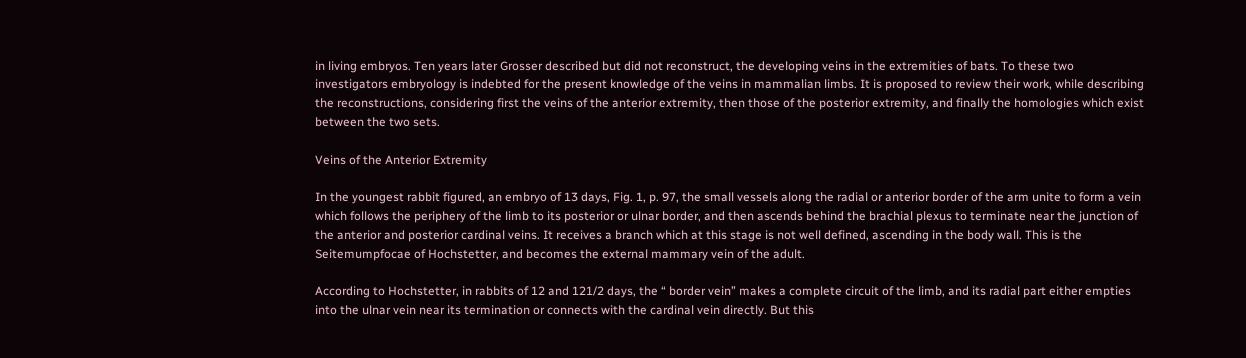in living embryos. Ten years later Grosser described but did not reconstruct, the developing veins in the extremities of bats. To these two investigators embryology is indebted for the present knowledge of the veins in mammalian limbs. It is proposed to review their work, while describing the reconstructions, considering first the veins of the anterior extremity, then those of the posterior extremity, and finally the homologies which exist between the two sets.

Veins of the Anterior Extremity

In the youngest rabbit figured, an embryo of 13 days, Fig. 1, p. 97, the small vessels along the radial or anterior border of the arm unite to form a vein which follows the periphery of the limb to its posterior or ulnar border, and then ascends behind the brachial plexus to terminate near the junction of the anterior and posterior cardinal veins. It receives a branch which at this stage is not well defined, ascending in the body wall. This is the Seitemumpfocae of Hochstetter, and becomes the external mammary vein of the adult.

According to Hochstetter, in rabbits of 12 and 121/2 days, the “ border vein” makes a complete circuit of the limb, and its radial part either empties into the ulnar vein near its termination or connects with the cardinal vein directly. But this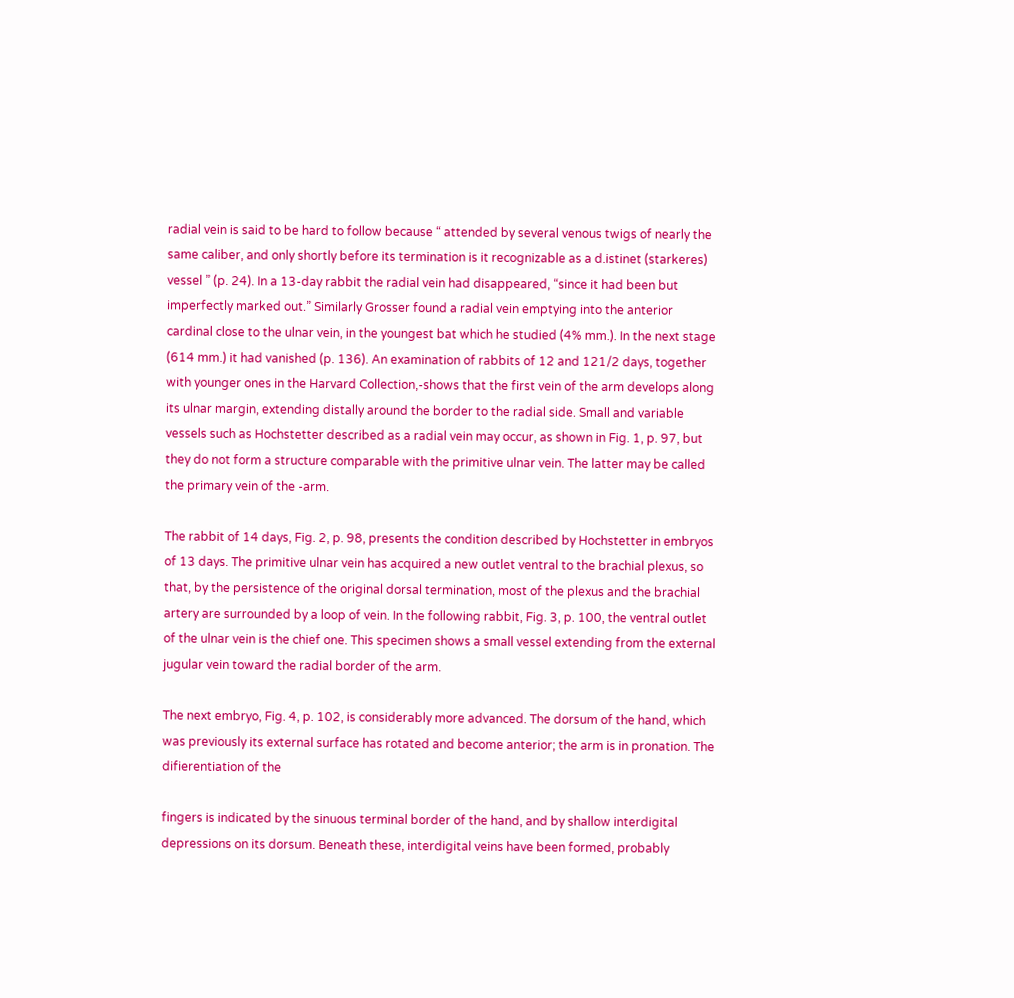radial vein is said to be hard to follow because “ attended by several venous twigs of nearly the same caliber, and only shortly before its termination is it recognizable as a d.istinet (starkeres) vessel ” (p. 24). In a 13-day rabbit the radial vein had disappeared, “since it had been but imperfectly marked out.” Similarly Grosser found a radial vein emptying into the anterior cardinal close to the ulnar vein, in the youngest bat which he studied (4% mm.). In the next stage (614 mm.) it had vanished (p. 136). An examination of rabbits of 12 and 121/2 days, together with younger ones in the Harvard Collection,-shows that the first vein of the arm develops along its ulnar margin, extending distally around the border to the radial side. Small and variable vessels such as Hochstetter described as a radial vein may occur, as shown in Fig. 1, p. 97, but they do not form a structure comparable with the primitive ulnar vein. The latter may be called the primary vein of the -arm.

The rabbit of 14 days, Fig. 2, p. 98, presents the condition described by Hochstetter in embryos of 13 days. The primitive ulnar vein has acquired a new outlet ventral to the brachial plexus, so that, by the persistence of the original dorsal termination, most of the plexus and the brachial artery are surrounded by a loop of vein. In the following rabbit, Fig. 3, p. 100, the ventral outlet of the ulnar vein is the chief one. This specimen shows a small vessel extending from the external jugular vein toward the radial border of the arm.

The next embryo, Fig. 4, p. 102, is considerably more advanced. The dorsum of the hand, which was previously its external surface has rotated and become anterior; the arm is in pronation. The difierentiation of the

fingers is indicated by the sinuous terminal border of the hand, and by shallow interdigital depressions on its dorsum. Beneath these, interdigital veins have been formed, probably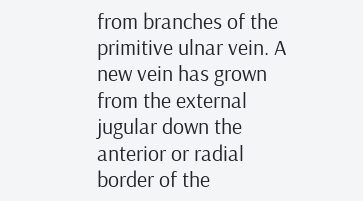from branches of the primitive ulnar vein. A new vein has grown from the external jugular down the anterior or radial border of the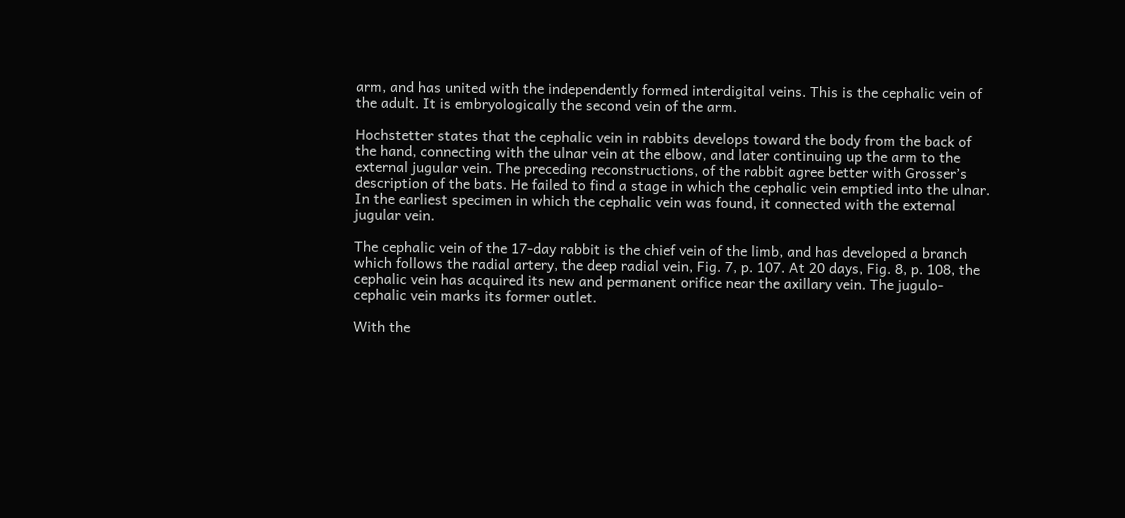arm, and has united with the independently formed interdigital veins. This is the cephalic vein of the adult. It is embryologically the second vein of the arm.

Hochstetter states that the cephalic vein in rabbits develops toward the body from the back of the hand, connecting with the ulnar vein at the elbow, and later continuing up the arm to the external jugular vein. The preceding reconstructions, of the rabbit agree better with Grosser’s description of the bats. He failed to find a stage in which the cephalic vein emptied into the ulnar. In the earliest specimen in which the cephalic vein was found, it connected with the external jugular vein.

The cephalic vein of the 17-day rabbit is the chief vein of the limb, and has developed a branch which follows the radial artery, the deep radial vein, Fig. 7, p. 107. At 20 days, Fig. 8, p. 108, the cephalic vein has acquired its new and permanent orifice near the axillary vein. The jugulo-cephalic vein marks its former outlet.

With the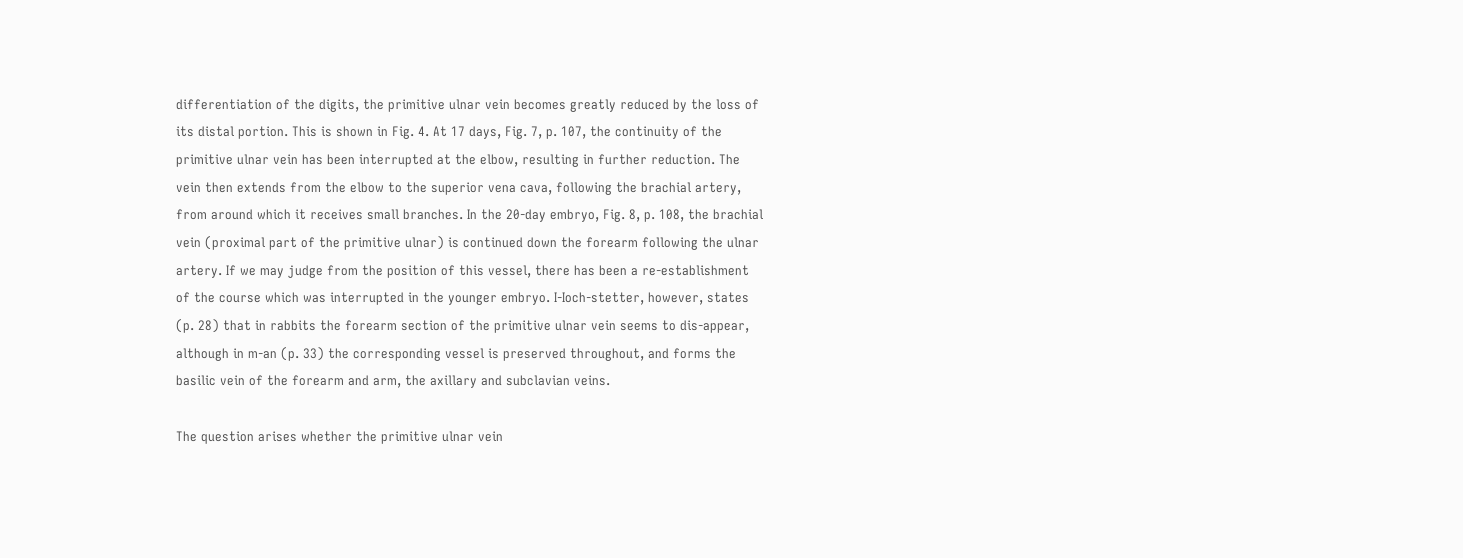differentiation of the digits, the primitive ulnar vein becomes greatly reduced by the loss of its distal portion. This is shown in Fig. 4. At 17 days, Fig. 7, p. 107, the continuity of the primitive ulnar vein has been interrupted at the elbow, resulting in further reduction. The vein then extends from the elbow to the superior vena cava, following the brachial artery, from around which it receives small branches. In the 20-day embryo, Fig. 8, p. 108, the brachial vein (proximal part of the primitive ulnar) is continued down the forearm following the ulnar artery. If we may judge from the position of this vessel, there has been a re-establishment of the course which was interrupted in the younger embryo. I-Ioch-stetter, however, states (p. 28) that in rabbits the forearm section of the primitive ulnar vein seems to dis-appear, although in m-an (p. 33) the corresponding vessel is preserved throughout, and forms the basilic vein of the forearm and arm, the axillary and subclavian veins.

The question arises whether the primitive ulnar vein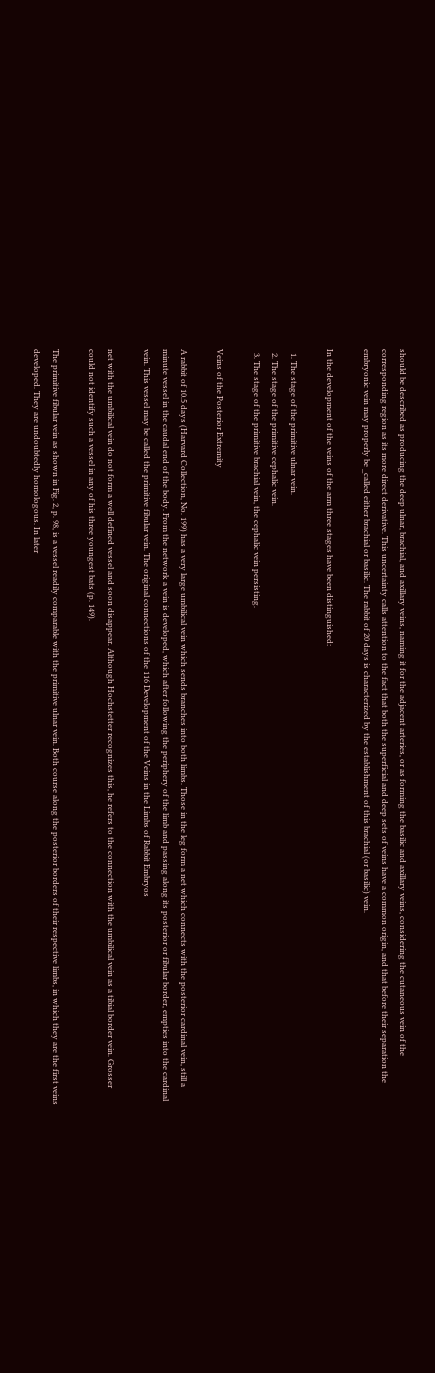should be described as producing the deep ulnar, brachial, and axillary veins, naming it for the adjacent arteries, or as forming the basilic and axillary veins, considering the cutaneous vein of the corresponding region as its more direct derivative. This uncertainty calls attention to the fact that both the superficial and deep sets of veins have a common origin, and that before their separation the embryonic vein may properly be _called either brachial or basilic. The rabbit of 20 days is characterized by the establishment of this brachial (or basilic) vein.

In the development of the veins of the arm three stages have been distinguished:

  1. The stage of the primitive ulnar vein.
  2. The stage of the primitive cephalic vein.
  3. The stage of the primitive brachial vein, the cephalic vein persisting.

Veins of the Posterior Extremity

A rabbit of 10.5 days (Harvard Collection, No. 199) has a very large umbilical vein which sends branches into both limbs. Those in the leg form a net which connects with the posterior cardinal vein, still a minute vessel in the caudal end of the body. From the network a vein is developed, which after following the periphery of the limb and passing along its posterior or fibular border, empties into the cardinal vein. This vessel may be called the primitive fibular vein. The original connections of the 116 Development of the Veins in the Limbs of Rabbit Embryos

net with the umbilical vein do not form a well defined vessel and soon disappear. Although Hochstetter recognizes this, he refers to the connection with the umbilical vein as a tibial border vein. Grosser could not identify such a vessel in any of his three youngest bats (p. 149).

The primitive fibular vein as shown in Fig. 2, p. 98, is a vessel readily comparable with the primitive ulnar vein. Both course along the posterior borders of their respective limbs, in which they are the first veins developed. They are undoubtedly homologous. In later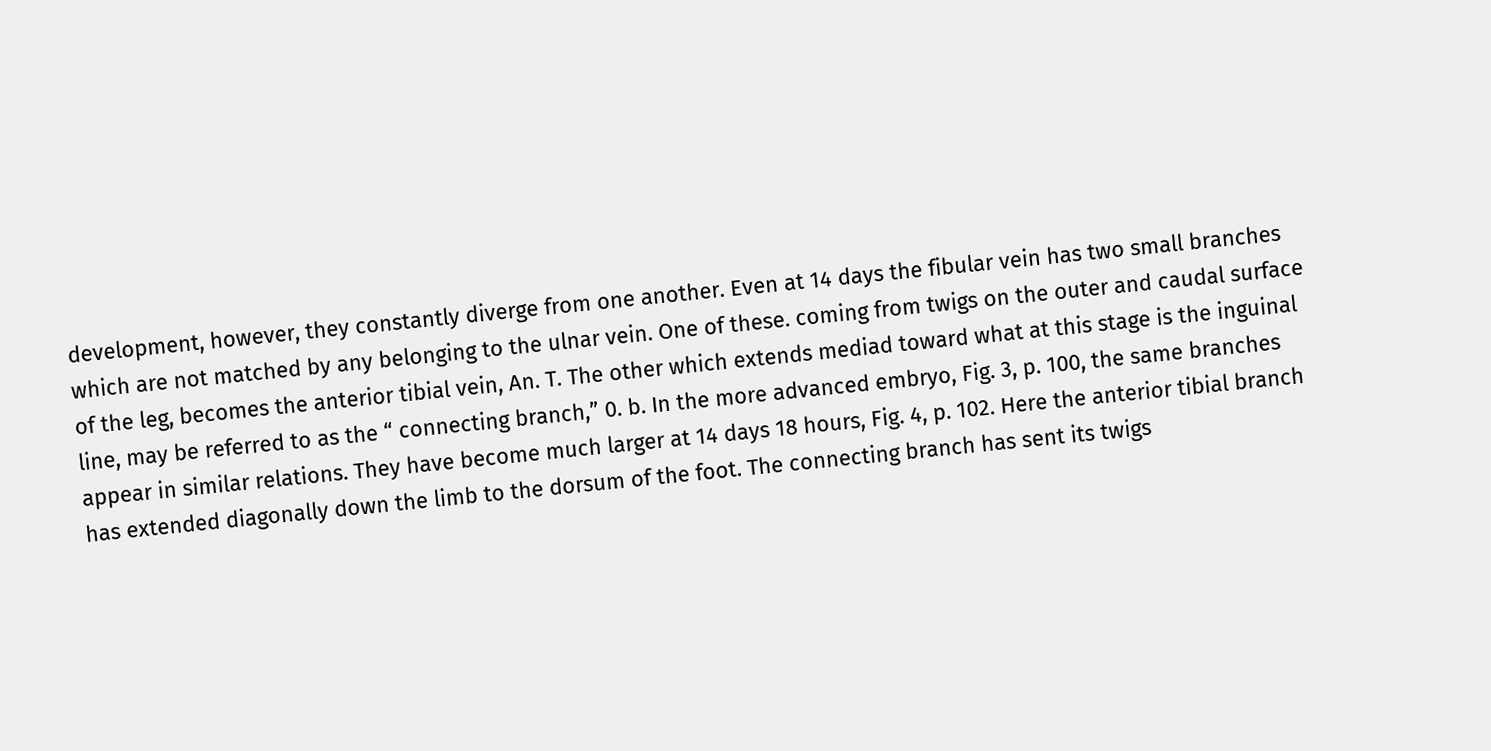development, however, they constantly diverge from one another. Even at 14 days the fibular vein has two small branches which are not matched by any belonging to the ulnar vein. One of these. coming from twigs on the outer and caudal surface of the leg, becomes the anterior tibial vein, An. T. The other which extends mediad toward what at this stage is the inguinal line, may be referred to as the “ connecting branch,” 0. b. In the more advanced embryo, Fig. 3, p. 100, the same branches appear in similar relations. They have become much larger at 14 days 18 hours, Fig. 4, p. 102. Here the anterior tibial branch has extended diagonally down the limb to the dorsum of the foot. The connecting branch has sent its twigs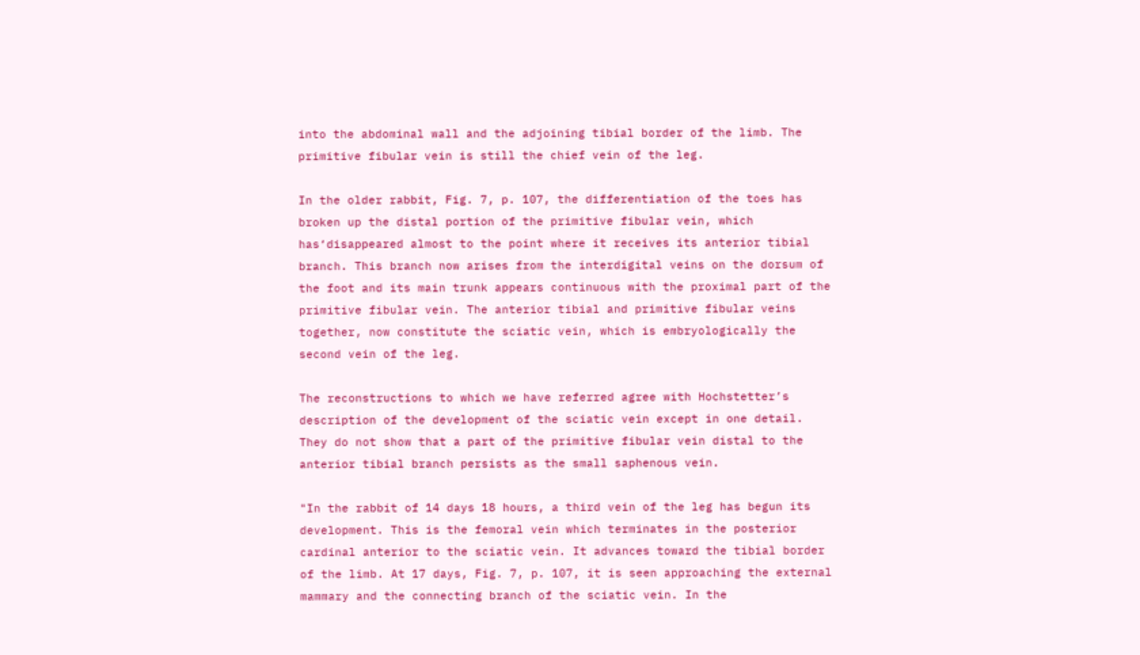into the abdominal wall and the adjoining tibial border of the limb. The primitive fibular vein is still the chief vein of the leg.

In the older rabbit, Fig. 7, p. 107, the differentiation of the toes has broken up the distal portion of the primitive fibular vein, which has‘disappeared almost to the point where it receives its anterior tibial branch. This branch now arises from the interdigital veins on the dorsum of the foot and its main trunk appears continuous with the proximal part of the primitive fibular vein. The anterior tibial and primitive fibular veins together, now constitute the sciatic vein, which is embryologically the second vein of the leg.

The reconstructions to which we have referred agree with Hochstetter’s description of the development of the sciatic vein except in one detail. They do not show that a part of the primitive fibular vein distal to the anterior tibial branch persists as the small saphenous vein.

"In the rabbit of 14 days 18 hours, a third vein of the leg has begun its development. This is the femoral vein which terminates in the posterior cardinal anterior to the sciatic vein. It advances toward the tibial border of the limb. At 17 days, Fig. 7, p. 107, it is seen approaching the external mammary and the connecting branch of the sciatic vein. In the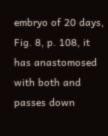embryo of 20 days, Fig. 8, p. 108, it has anastomosed with both and passes down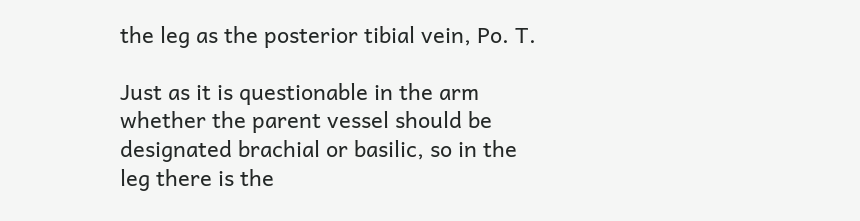the leg as the posterior tibial vein, Po. T.

Just as it is questionable in the arm whether the parent vessel should be designated brachial or basilic, so in the leg there is the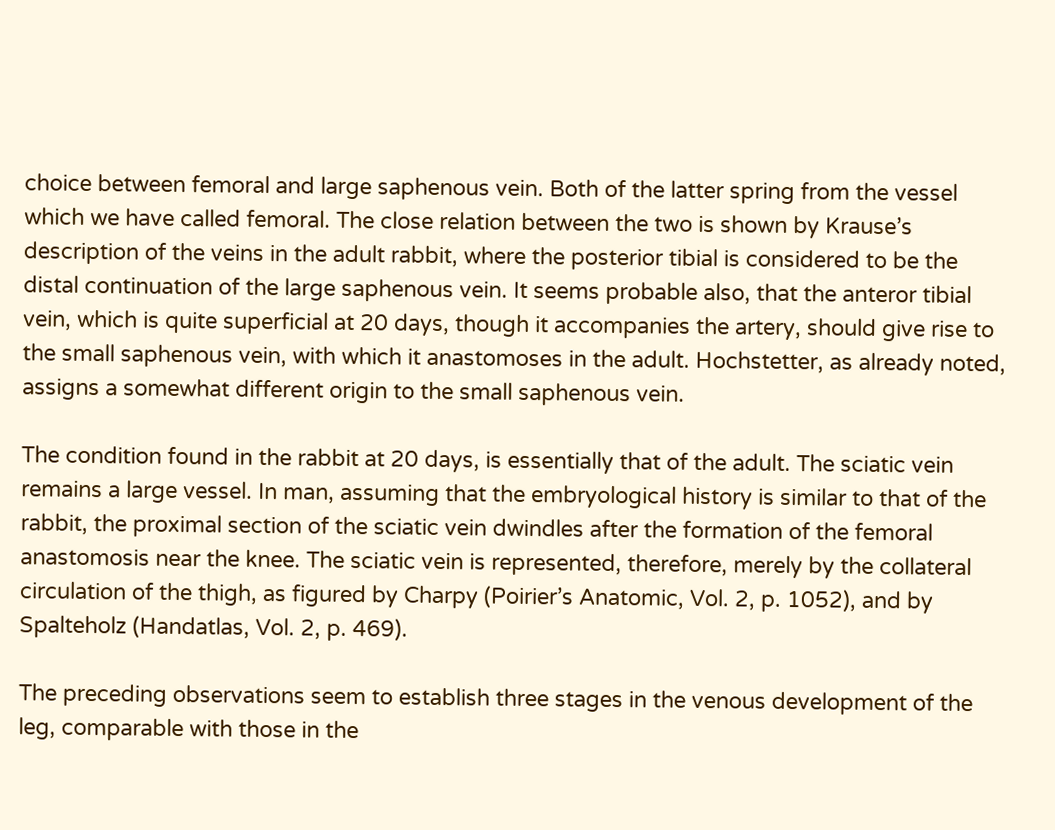choice between femoral and large saphenous vein. Both of the latter spring from the vessel which we have called femoral. The close relation between the two is shown by Krause’s description of the veins in the adult rabbit, where the posterior tibial is considered to be the distal continuation of the large saphenous vein. It seems probable also, that the anteror tibial vein, which is quite superficial at 20 days, though it accompanies the artery, should give rise to the small saphenous vein, with which it anastomoses in the adult. Hochstetter, as already noted, assigns a somewhat different origin to the small saphenous vein.

The condition found in the rabbit at 20 days, is essentially that of the adult. The sciatic vein remains a large vessel. In man, assuming that the embryological history is similar to that of the rabbit, the proximal section of the sciatic vein dwindles after the formation of the femoral anastomosis near the knee. The sciatic vein is represented, therefore, merely by the collateral circulation of the thigh, as figured by Charpy (Poirier’s Anatomic, Vol. 2, p. 1052), and by Spalteholz (Handatlas, Vol. 2, p. 469).

The preceding observations seem to establish three stages in the venous development of the leg, comparable with those in the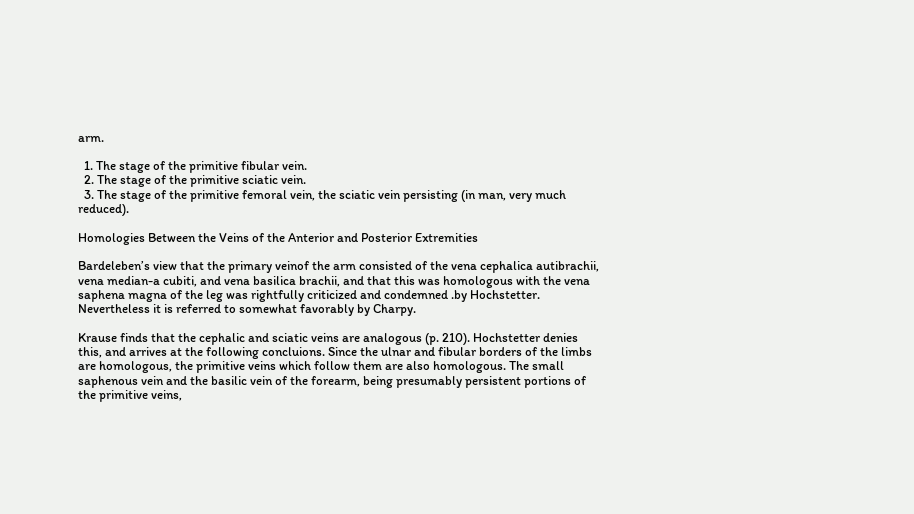arm.

  1. The stage of the primitive fibular vein.
  2. The stage of the primitive sciatic vein.
  3. The stage of the primitive femoral vein, the sciatic vein persisting (in man, very much reduced).

Homologies Between the Veins of the Anterior and Posterior Extremities

Bardeleben’s view that the primary veinof the arm consisted of the vena cephalica autibrachii, vena median-a cubiti, and vena basilica brachii, and that this was homologous with the vena saphena magna of the leg was rightfully criticized and condemned .by Hochstetter. Nevertheless it is referred to somewhat favorably by Charpy.

Krause finds that the cephalic and sciatic veins are analogous (p. 210). Hochstetter denies this, and arrives at the following concluions. Since the ulnar and fibular borders of the limbs are homologous, the primitive veins which follow them are also homologous. The small saphenous vein and the basilic vein of the forearm, being presumably persistent portions of the primitive veins,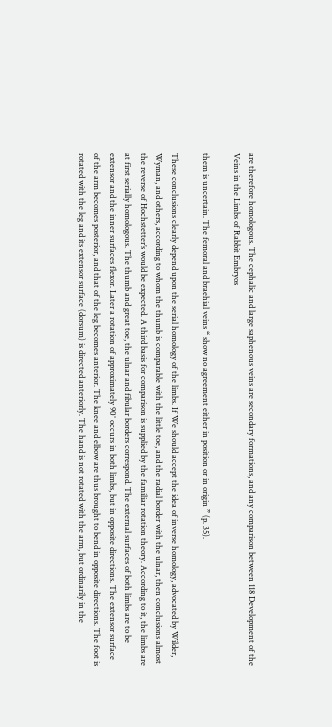are therefore homologous. The cephalic and large saphenous veins are secondary formations, and any comparison between 118 Development of the Veins in the Limbs of Rabbit Embryos

them is uncertain. The femoral and braehial veins “ show no agreement either in position or in origin ” (p. 35).

These conclusions clearly depend upon the serial homology of the limbs. If We should accept the idea of inverse homology, advocated by Wilder, Wyman, and others, according to whom the thumb is comparable with the little toe, and the radial border with the ulnar, then conclusions almost the reverse of Hochstetter’s would be expected. A third basis for comparison is supplied by the familiar rotation theory. According to it, the limbs are at first serially homologous. The thumb and great toe, the ulnar and fibular borders correspond. The external surfaces of both limbs are to be extensor and the inner surfaces flexor. Later a rotation of approximately 90° occurs in both limbs, but in opposite directions. The extensor surface of the arm becomes posterior, and that of the leg becomes anterior. The knee and elbow are thus brought to bend in opposite directions. The foot is rotated with the leg and its extensor surface (dorsum) is directed anteriorly. The hand is not rotated with the arm, but ordinarily in the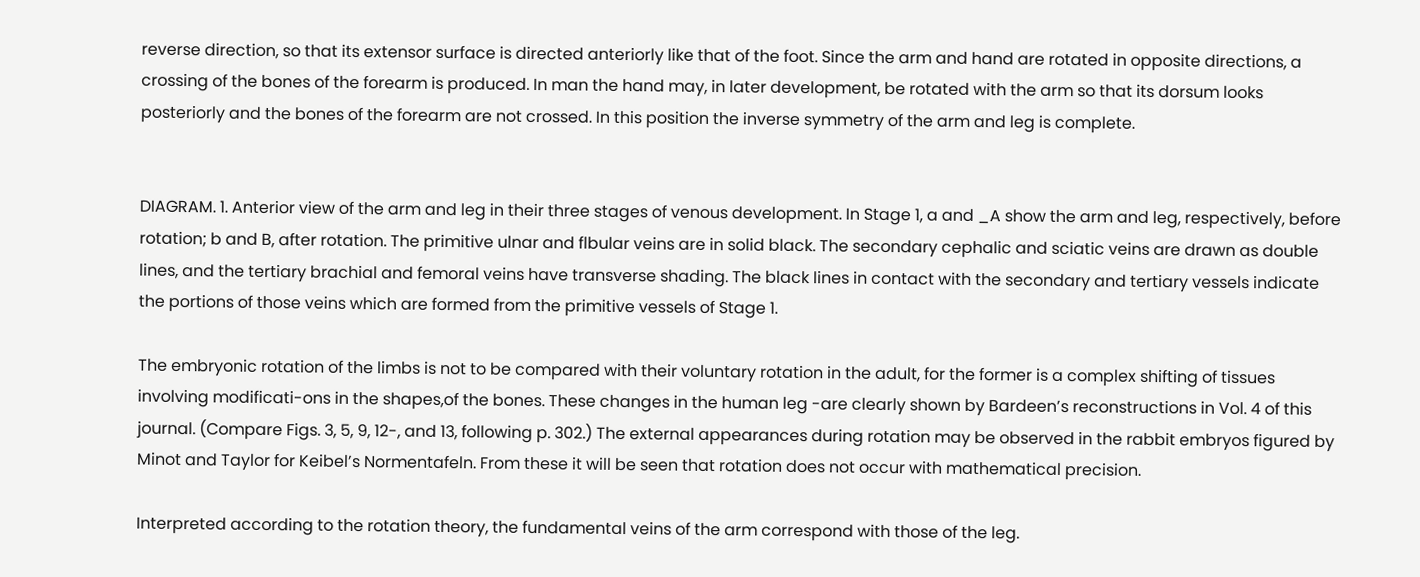reverse direction, so that its extensor surface is directed anteriorly like that of the foot. Since the arm and hand are rotated in opposite directions, a crossing of the bones of the forearm is produced. In man the hand may, in later development, be rotated with the arm so that its dorsum looks posteriorly and the bones of the forearm are not crossed. In this position the inverse symmetry of the arm and leg is complete.


DIAGRAM. 1. Anterior view of the arm and leg in their three stages of venous development. In Stage 1, a and _A show the arm and leg, respectively, before rotation; b and B, after rotation. The primitive ulnar and flbular veins are in solid black. The secondary cephalic and sciatic veins are drawn as double lines, and the tertiary brachial and femoral veins have transverse shading. The black lines in contact with the secondary and tertiary vessels indicate the portions of those veins which are formed from the primitive vessels of Stage 1.

The embryonic rotation of the limbs is not to be compared with their voluntary rotation in the adult, for the former is a complex shifting of tissues involving modificati-ons in the shapes,of the bones. These changes in the human leg -are clearly shown by Bardeen’s reconstructions in Vol. 4 of this journal. (Compare Figs. 3, 5, 9, 12-, and 13, following p. 302.) The external appearances during rotation may be observed in the rabbit embryos figured by Minot and Taylor for Keibel’s Normentafeln. From these it will be seen that rotation does not occur with mathematical precision.

Interpreted according to the rotation theory, the fundamental veins of the arm correspond with those of the leg.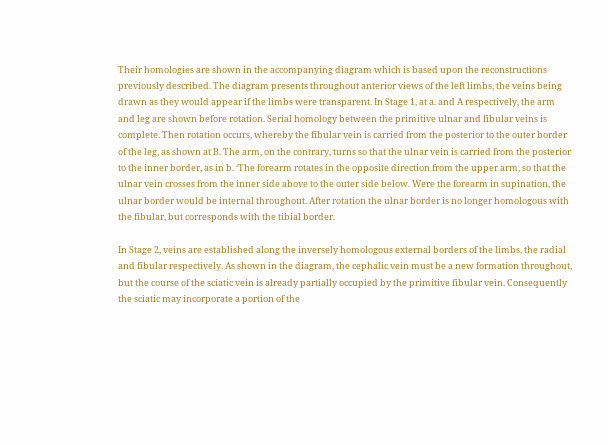Their homologies are shown in the accompanying diagram which is based upon the reconstructions previously described. The diagram presents throughout anterior views of the left limbs, the veins being drawn as they would appear if the limbs were transparent. In Stage 1, at a. and A respectively, the arm and leg are shown before rotation. Serial homology between the primitive ulnar and fibular veins is complete. Then rotation occurs, whereby the fibular vein is carried from the posterior to the outer border of the leg, as shown at B. The arm, on the contrary, turns so that the ulnar vein is carried from the posterior to the inner border, as in b. ‘The forearm rotates in the opposite direction from the upper arm, so that the ulnar vein crosses from the inner side above to the outer side below. Were the forearm in supination, the ulnar border would be internal throughout. After rotation the ulnar border is no longer homologous with the fibular, but corresponds with the tibial border.

In Stage 2, veins are established along the inversely homologous external borders of the limbs, the radial and fibular respectively. As shown in the diagram, the cephalic vein must be a new formation throughout, but the course of the sciatic vein is already partially occupied by the primitive fibular vein. Consequently the sciatic may incorporate a portion of the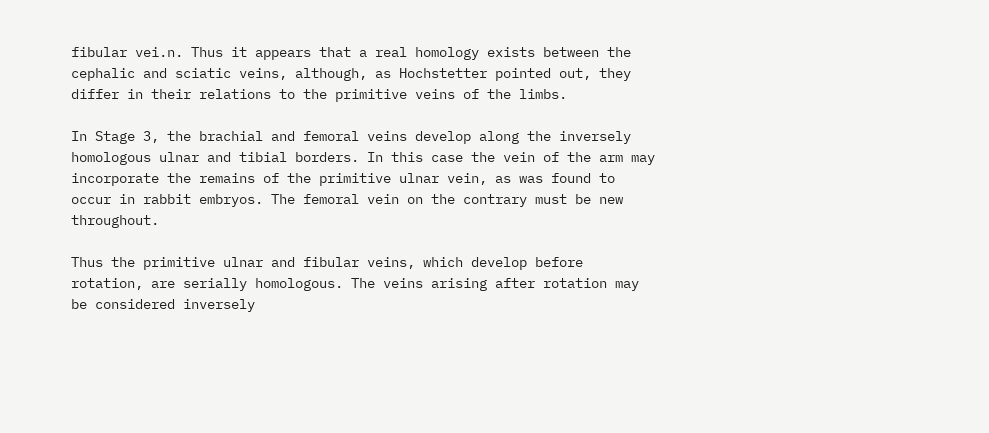fibular vei.n. Thus it appears that a real homology exists between the cephalic and sciatic veins, although, as Hochstetter pointed out, they differ in their relations to the primitive veins of the limbs.

In Stage 3, the brachial and femoral veins develop along the inversely homologous ulnar and tibial borders. In this case the vein of the arm may incorporate the remains of the primitive ulnar vein, as was found to occur in rabbit embryos. The femoral vein on the contrary must be new throughout.

Thus the primitive ulnar and fibular veins, which develop before rotation, are serially homologous. The veins arising after rotation may be considered inversely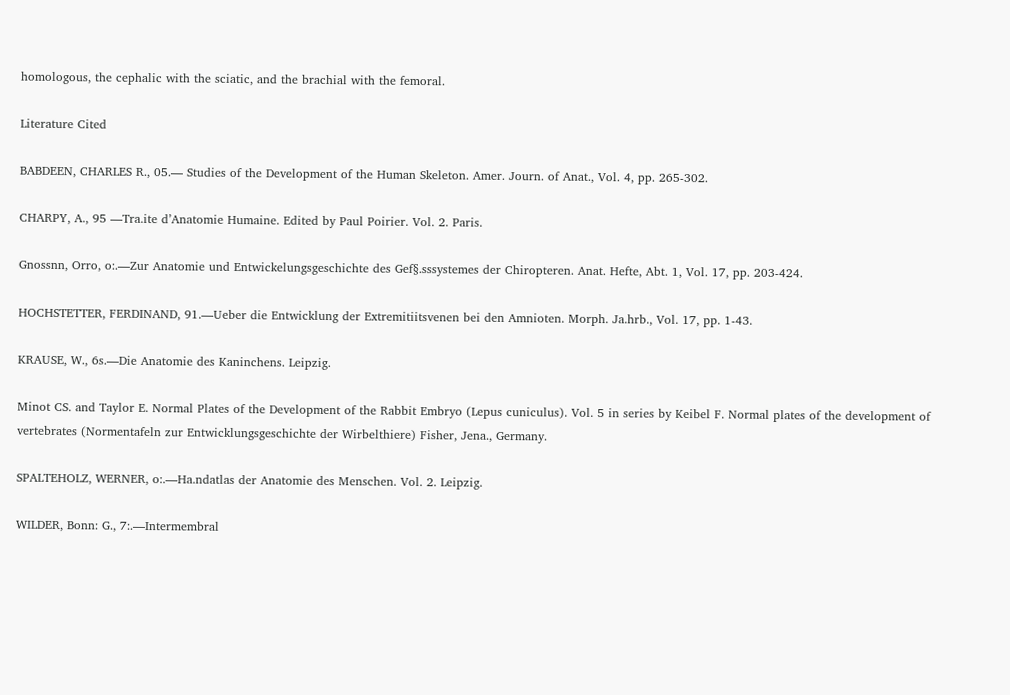homologous, the cephalic with the sciatic, and the brachial with the femoral.

Literature Cited

BABDEEN, CHARLES R., 05.— Studies of the Development of the Human Skeleton. Amer. Journ. of Anat., Vol. 4, pp. 265-302.

CHARPY, A., 95 —Tra.ite d’Anatomie Humaine. Edited by Paul Poirier. Vol. 2. Paris.

Gnossnn, Orro, o:.—Zur Anatomie und Entwickelungsgeschichte des Gef§.sssystemes der Chiropteren. Anat. Hefte, Abt. 1, Vol. 17, pp. 203-424.

HOCHSTETTER, FERDINAND, 91.—Ueber die Entwicklung der Extremitiitsvenen bei den Amnioten. Morph. Ja.hrb., Vol. 17, pp. 1-43.

KRAUSE, W., 6s.—Die Anatomie des Kaninchens. Leipzig.

Minot CS. and Taylor E. Normal Plates of the Development of the Rabbit Embryo (Lepus cuniculus). Vol. 5 in series by Keibel F. Normal plates of the development of vertebrates (Normentafeln zur Entwicklungsgeschichte der Wirbelthiere) Fisher, Jena., Germany.

SPALTEHOLZ, WERNER, o:.—Ha.ndatlas der Anatomie des Menschen. Vol. 2. Leipzig.

WILDER, Bonn: G., 7:.—Intermembral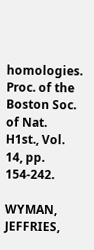homologies. Proc. of the Boston Soc. of Nat. H1st., Vol. 14, pp. 154-242.

WYMAN, JEFFRIES,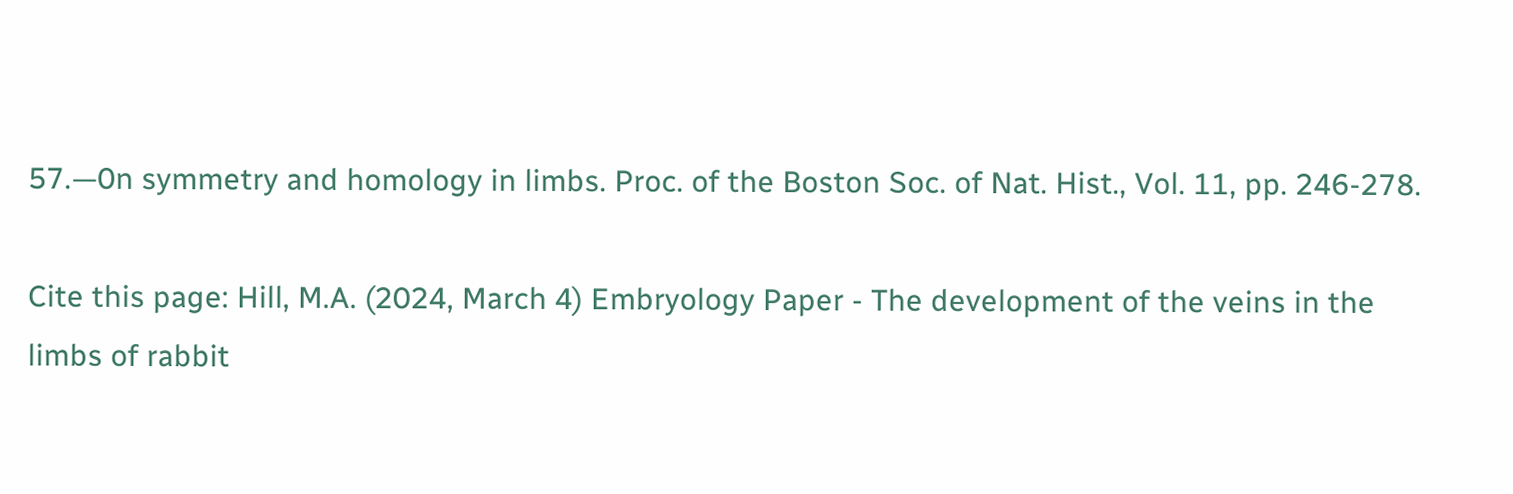57.—0n symmetry and homology in limbs. Proc. of the Boston Soc. of Nat. Hist., Vol. 11, pp. 246-278.

Cite this page: Hill, M.A. (2024, March 4) Embryology Paper - The development of the veins in the limbs of rabbit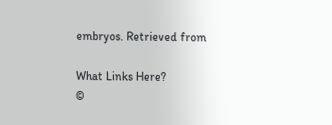embryos. Retrieved from

What Links Here?
©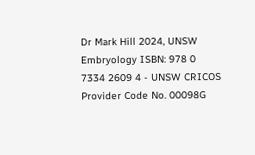Dr Mark Hill 2024, UNSW Embryology ISBN: 978 0 7334 2609 4 - UNSW CRICOS Provider Code No. 00098G